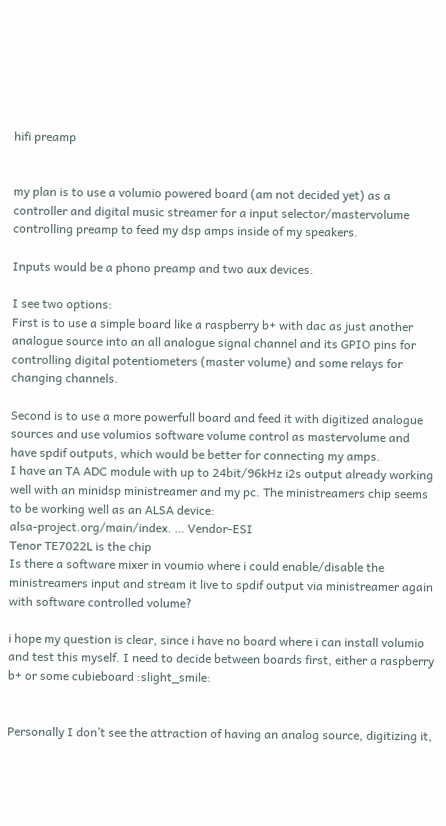hifi preamp


my plan is to use a volumio powered board (am not decided yet) as a controller and digital music streamer for a input selector/mastervolume controlling preamp to feed my dsp amps inside of my speakers.

Inputs would be a phono preamp and two aux devices.

I see two options:
First is to use a simple board like a raspberry b+ with dac as just another analogue source into an all analogue signal channel and its GPIO pins for controlling digital potentiometers (master volume) and some relays for changing channels.

Second is to use a more powerfull board and feed it with digitized analogue sources and use volumios software volume control as mastervolume and have spdif outputs, which would be better for connecting my amps.
I have an TA ADC module with up to 24bit/96kHz i2s output already working well with an minidsp ministreamer and my pc. The ministreamers chip seems to be working well as an ALSA device:
alsa-project.org/main/index. … Vendor-ESI
Tenor TE7022L is the chip
Is there a software mixer in voumio where i could enable/disable the ministreamers input and stream it live to spdif output via ministreamer again with software controlled volume?

i hope my question is clear, since i have no board where i can install volumio and test this myself. I need to decide between boards first, either a raspberry b+ or some cubieboard :slight_smile:


Personally I don’t see the attraction of having an analog source, digitizing it,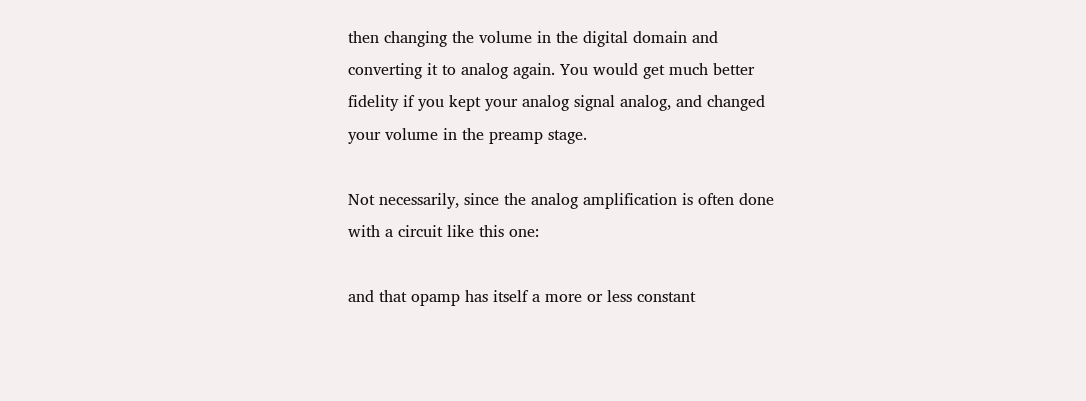then changing the volume in the digital domain and converting it to analog again. You would get much better fidelity if you kept your analog signal analog, and changed your volume in the preamp stage.

Not necessarily, since the analog amplification is often done with a circuit like this one:

and that opamp has itself a more or less constant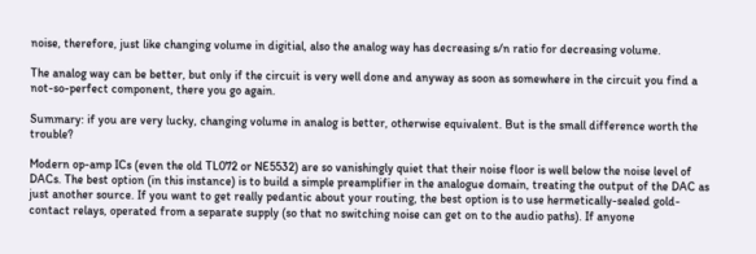noise, therefore, just like changing volume in digitial, also the analog way has decreasing s/n ratio for decreasing volume.

The analog way can be better, but only if the circuit is very well done and anyway as soon as somewhere in the circuit you find a not-so-perfect component, there you go again.

Summary: if you are very lucky, changing volume in analog is better, otherwise equivalent. But is the small difference worth the trouble?

Modern op-amp ICs (even the old TL072 or NE5532) are so vanishingly quiet that their noise floor is well below the noise level of DACs. The best option (in this instance) is to build a simple preamplifier in the analogue domain, treating the output of the DAC as just another source. If you want to get really pedantic about your routing, the best option is to use hermetically-sealed gold-contact relays, operated from a separate supply (so that no switching noise can get on to the audio paths). If anyone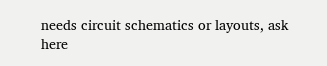needs circuit schematics or layouts, ask here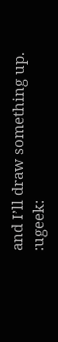and I’ll draw something up. :ugeek: